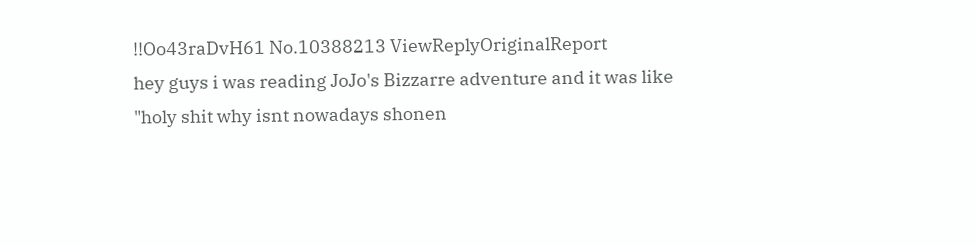!!Oo43raDvH61 No.10388213 ViewReplyOriginalReport
hey guys i was reading JoJo's Bizzarre adventure and it was like "holy shit why isnt nowadays shonen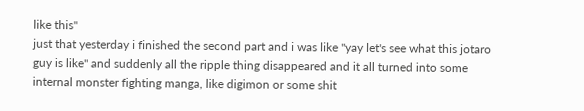like this"
just that yesterday i finished the second part and i was like "yay let's see what this jotaro guy is like" and suddenly all the ripple thing disappeared and it all turned into some internal monster fighting manga, like digimon or some shit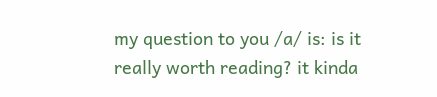my question to you /a/ is: is it really worth reading? it kinda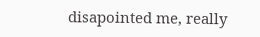disapointed me, really